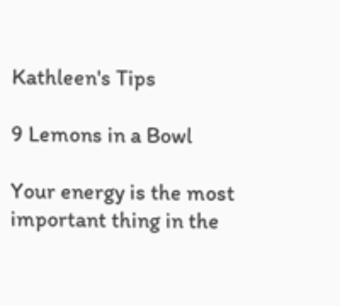Kathleen's Tips

9 Lemons in a Bowl

Your energy is the most important thing in the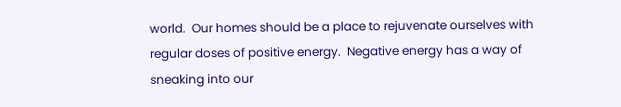world.  Our homes should be a place to rejuvenate ourselves with regular doses of positive energy.  Negative energy has a way of sneaking into our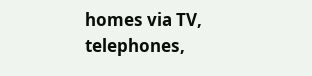homes via TV, telephones,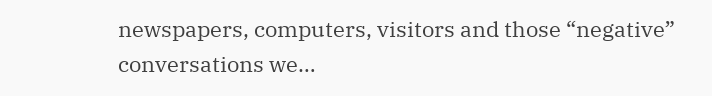newspapers, computers, visitors and those “negative” conversations we…